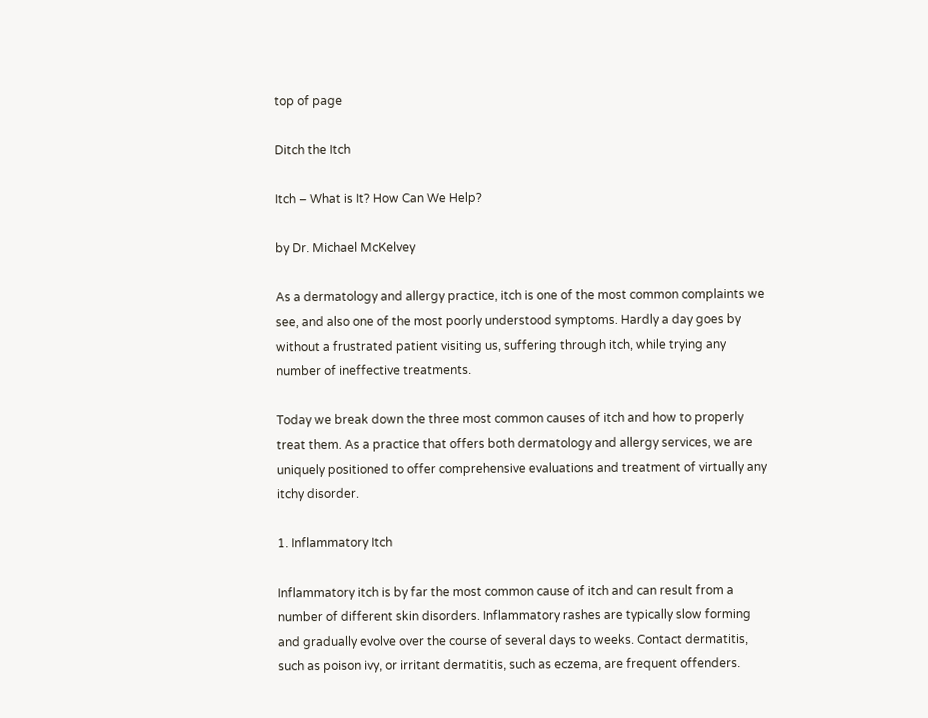top of page

Ditch the Itch

Itch – What is It? How Can We Help?

by Dr. Michael McKelvey

As a dermatology and allergy practice, itch is one of the most common complaints we see, and also one of the most poorly understood symptoms. Hardly a day goes by without a frustrated patient visiting us, suffering through itch, while trying any number of ineffective treatments.

Today we break down the three most common causes of itch and how to properly treat them. As a practice that offers both dermatology and allergy services, we are uniquely positioned to offer comprehensive evaluations and treatment of virtually any itchy disorder.

1. Inflammatory Itch

Inflammatory itch is by far the most common cause of itch and can result from a number of different skin disorders. Inflammatory rashes are typically slow forming and gradually evolve over the course of several days to weeks. Contact dermatitis, such as poison ivy, or irritant dermatitis, such as eczema, are frequent offenders.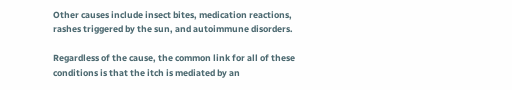Other causes include insect bites, medication reactions, rashes triggered by the sun, and autoimmune disorders.

Regardless of the cause, the common link for all of these conditions is that the itch is mediated by an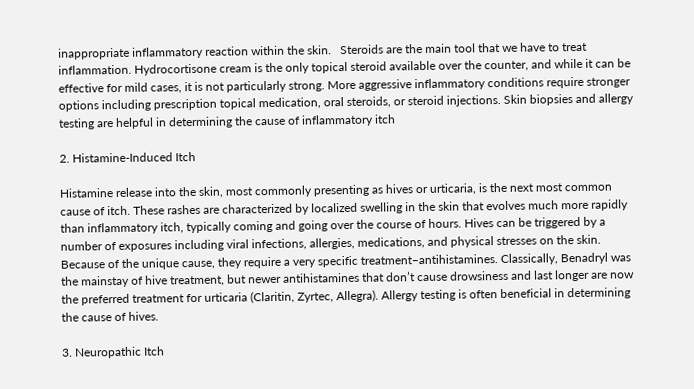inappropriate inflammatory reaction within the skin.   Steroids are the main tool that we have to treat inflammation. Hydrocortisone cream is the only topical steroid available over the counter, and while it can be effective for mild cases, it is not particularly strong. More aggressive inflammatory conditions require stronger options including prescription topical medication, oral steroids, or steroid injections. Skin biopsies and allergy testing are helpful in determining the cause of inflammatory itch

2. Histamine-Induced Itch

Histamine release into the skin, most commonly presenting as hives or urticaria, is the next most common cause of itch. These rashes are characterized by localized swelling in the skin that evolves much more rapidly than inflammatory itch, typically coming and going over the course of hours. Hives can be triggered by a number of exposures including viral infections, allergies, medications, and physical stresses on the skin. Because of the unique cause, they require a very specific treatment–antihistamines. Classically, Benadryl was the mainstay of hive treatment, but newer antihistamines that don’t cause drowsiness and last longer are now the preferred treatment for urticaria (Claritin, Zyrtec, Allegra). Allergy testing is often beneficial in determining the cause of hives.

3. Neuropathic Itch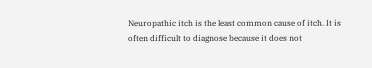Neuropathic itch is the least common cause of itch. It is often difficult to diagnose because it does not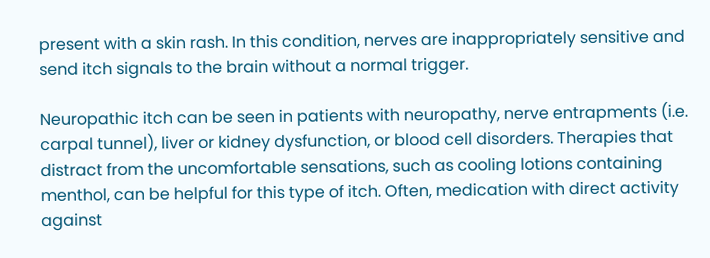present with a skin rash. In this condition, nerves are inappropriately sensitive and send itch signals to the brain without a normal trigger.

Neuropathic itch can be seen in patients with neuropathy, nerve entrapments (i.e. carpal tunnel), liver or kidney dysfunction, or blood cell disorders. Therapies that distract from the uncomfortable sensations, such as cooling lotions containing menthol, can be helpful for this type of itch. Often, medication with direct activity against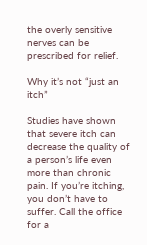the overly sensitive nerves can be prescribed for relief.

Why it’s not “just an itch”

Studies have shown that severe itch can decrease the quality of a person’s life even more than chronic pain. If you’re itching, you don’t have to suffer. Call the office for a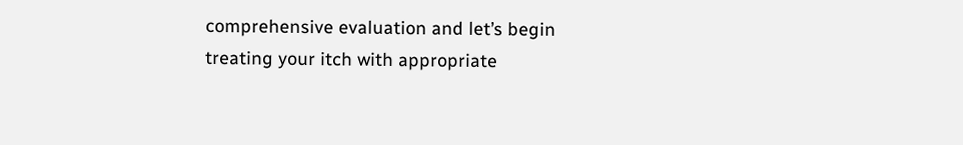comprehensive evaluation and let’s begin treating your itch with appropriate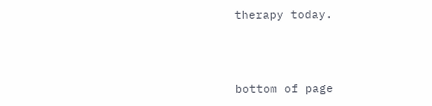therapy today.



bottom of page